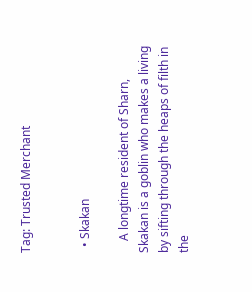Tag: Trusted Merchant


  • Skakan

    A longtime resident of Sharn, Skakan is a goblin who makes a living by sifting through the heaps of filth in the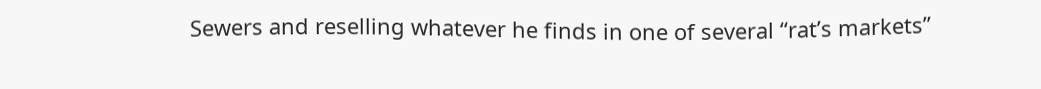Sewers and reselling whatever he finds in one of several “rat’s markets”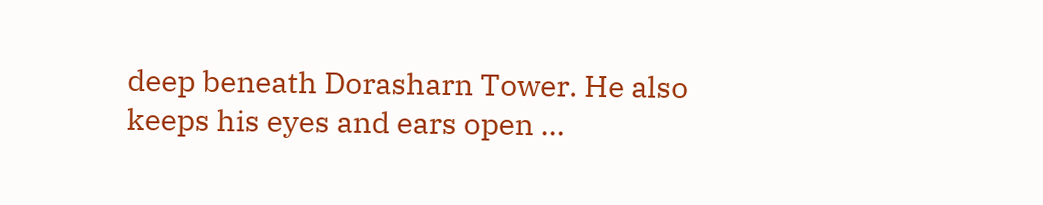deep beneath Dorasharn Tower. He also keeps his eyes and ears open …